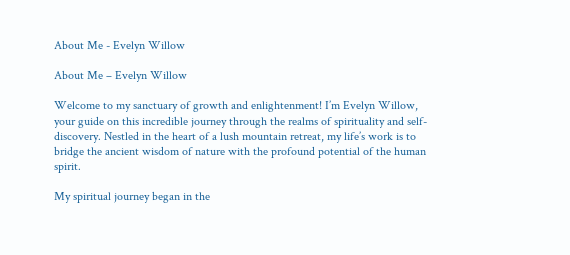About Me - Evelyn Willow

About Me – Evelyn Willow

Welcome to my sanctuary of growth and enlightenment! I’m Evelyn Willow, your guide on this incredible journey through the realms of spirituality and self-discovery. Nestled in the heart of a lush mountain retreat, my life’s work is to bridge the ancient wisdom of nature with the profound potential of the human spirit.

My spiritual journey began in the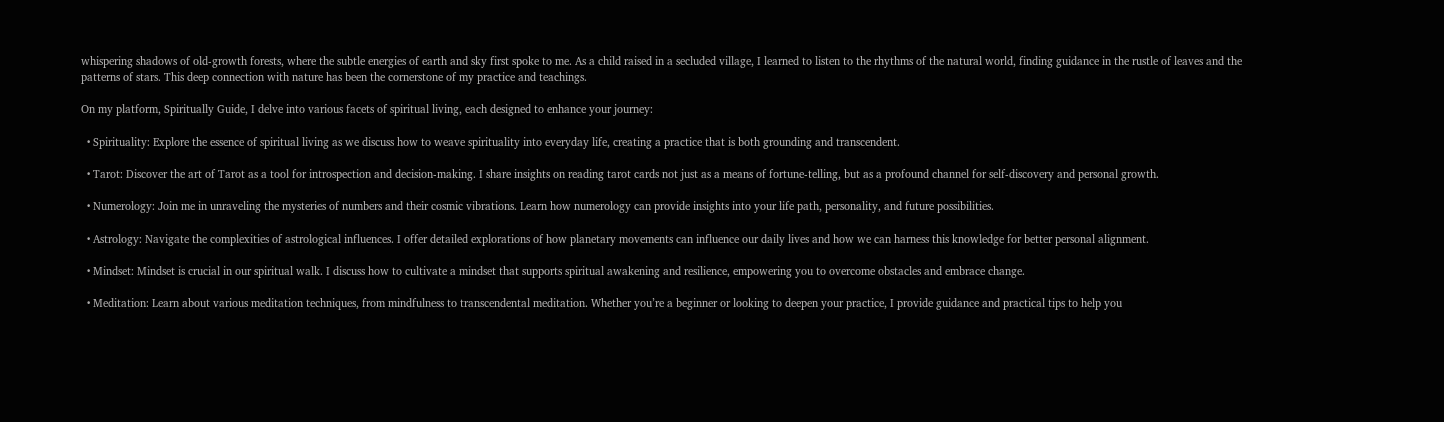whispering shadows of old-growth forests, where the subtle energies of earth and sky first spoke to me. As a child raised in a secluded village, I learned to listen to the rhythms of the natural world, finding guidance in the rustle of leaves and the patterns of stars. This deep connection with nature has been the cornerstone of my practice and teachings.

On my platform, Spiritually Guide, I delve into various facets of spiritual living, each designed to enhance your journey:

  • Spirituality: Explore the essence of spiritual living as we discuss how to weave spirituality into everyday life, creating a practice that is both grounding and transcendent.

  • Tarot: Discover the art of Tarot as a tool for introspection and decision-making. I share insights on reading tarot cards not just as a means of fortune-telling, but as a profound channel for self-discovery and personal growth.

  • Numerology: Join me in unraveling the mysteries of numbers and their cosmic vibrations. Learn how numerology can provide insights into your life path, personality, and future possibilities.

  • Astrology: Navigate the complexities of astrological influences. I offer detailed explorations of how planetary movements can influence our daily lives and how we can harness this knowledge for better personal alignment.

  • Mindset: Mindset is crucial in our spiritual walk. I discuss how to cultivate a mindset that supports spiritual awakening and resilience, empowering you to overcome obstacles and embrace change.

  • Meditation: Learn about various meditation techniques, from mindfulness to transcendental meditation. Whether you’re a beginner or looking to deepen your practice, I provide guidance and practical tips to help you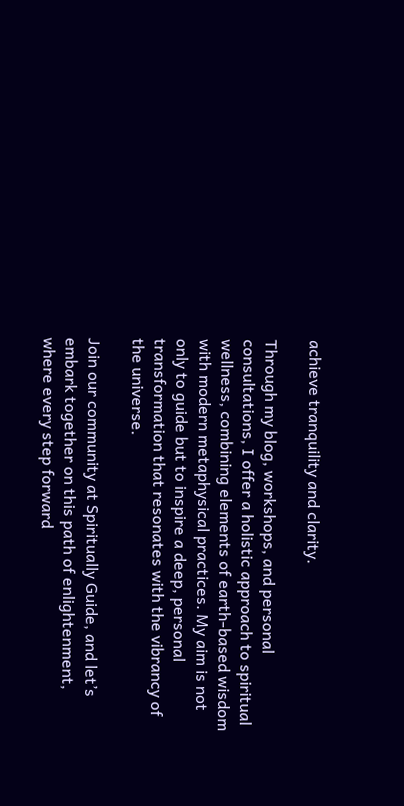achieve tranquility and clarity.

Through my blog, workshops, and personal consultations, I offer a holistic approach to spiritual wellness, combining elements of earth-based wisdom with modern metaphysical practices. My aim is not only to guide but to inspire a deep, personal transformation that resonates with the vibrancy of the universe.

Join our community at Spiritually Guide, and let’s embark together on this path of enlightenment, where every step forward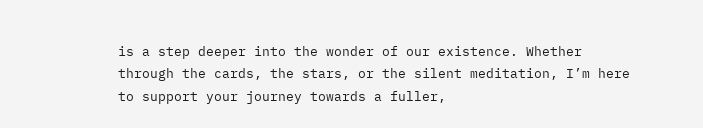is a step deeper into the wonder of our existence. Whether through the cards, the stars, or the silent meditation, I’m here to support your journey towards a fuller,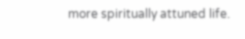more spiritually attuned life.